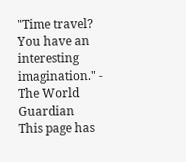"Time travel? You have an interesting imagination." - The World Guardian
This page has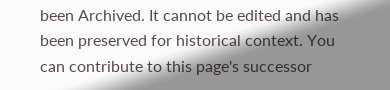been Archived. It cannot be edited and has been preserved for historical context. You can contribute to this page's successor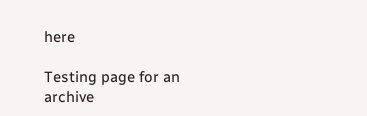here

Testing page for an archive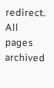redirect. All pages archived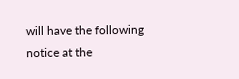will have the following notice at the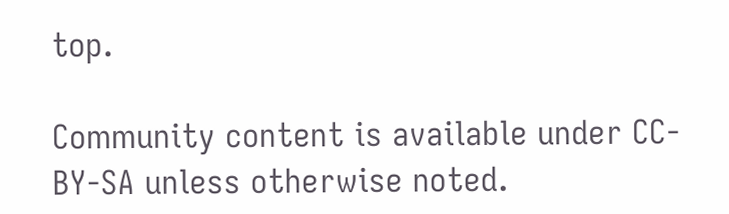top.

Community content is available under CC-BY-SA unless otherwise noted.